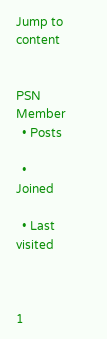Jump to content


PSN Member
  • Posts

  • Joined

  • Last visited



1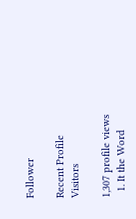Follower

Recent Profile Visitors

1,307 profile views
  1. It the Word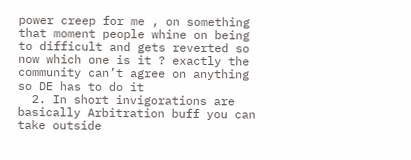power creep for me , on something that moment people whine on being to difficult and gets reverted so now which one is it ? exactly the community can’t agree on anything so DE has to do it
  2. In short invigorations are basically Arbitration buff you can take outside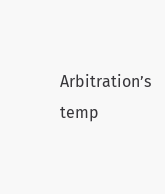Arbitration’s temp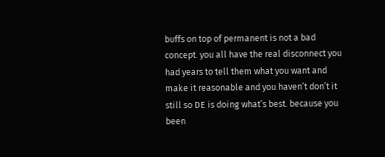buffs on top of permanent is not a bad concept. you all have the real disconnect you had years to tell them what you want and make it reasonable and you haven’t don’t it still so DE is doing what’s best. because you been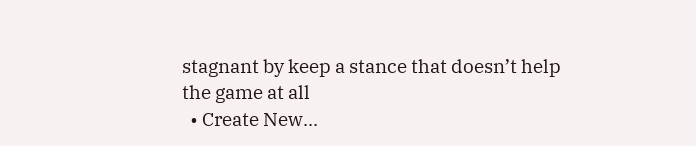stagnant by keep a stance that doesn’t help the game at all
  • Create New...